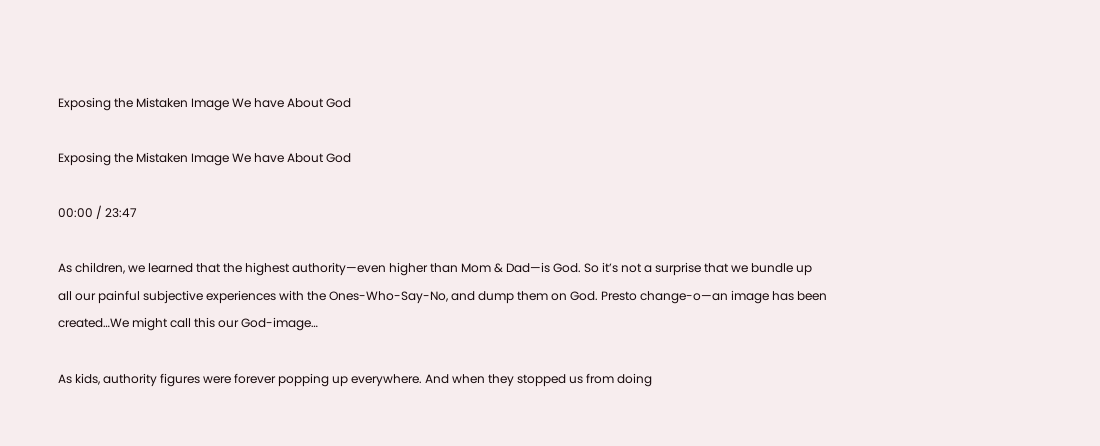Exposing the Mistaken Image We have About God

Exposing the Mistaken Image We have About God

00:00 / 23:47

As children, we learned that the highest authority—even higher than Mom & Dad—is God. So it’s not a surprise that we bundle up all our painful subjective experiences with the Ones-Who-Say-No, and dump them on God. Presto change-o—an image has been created…We might call this our God-image…

As kids, authority figures were forever popping up everywhere. And when they stopped us from doing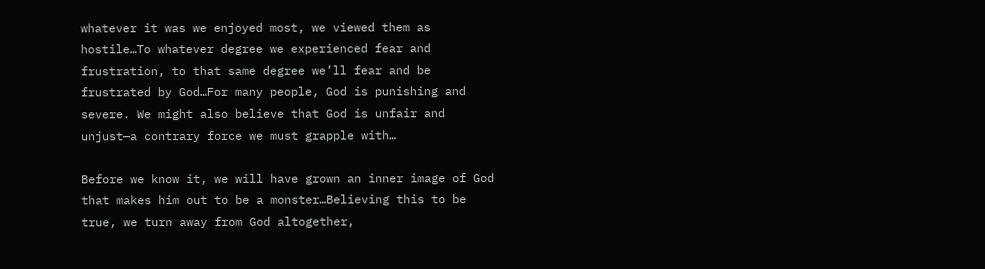whatever it was we enjoyed most, we viewed them as hostile…To whatever degree we experienced fear and frustration, to that same degree we’ll fear and be frustrated by God…For many people, God is punishing and severe. We might also believe that God is unfair and unjust—a contrary force we must grapple with…

Before we know it, we will have grown an inner image of God that makes him out to be a monster…Believing this to be true, we turn away from God altogether,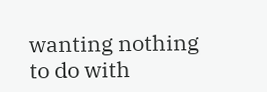wanting nothing to do with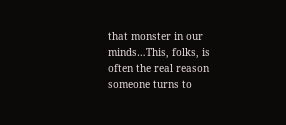that monster in our minds…This, folks, is often the real reason someone turns to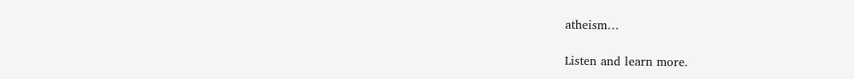atheism…

Listen and learn more.